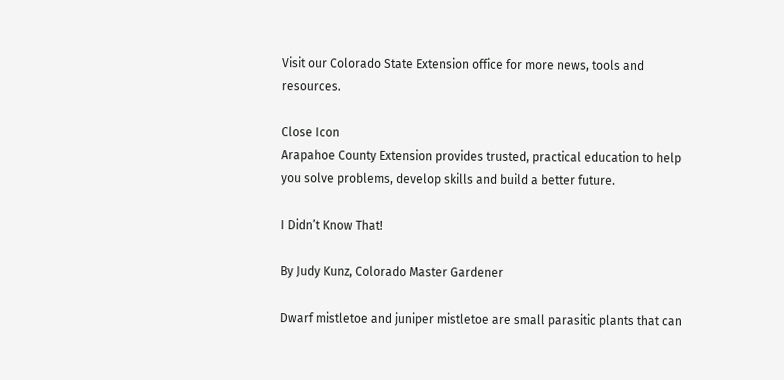Visit our Colorado State Extension office for more news, tools and resources.

Close Icon
Arapahoe County Extension provides trusted, practical education to help you solve problems, develop skills and build a better future.

I Didn’t Know That!

By Judy Kunz, Colorado Master Gardener

Dwarf mistletoe and juniper mistletoe are small parasitic plants that can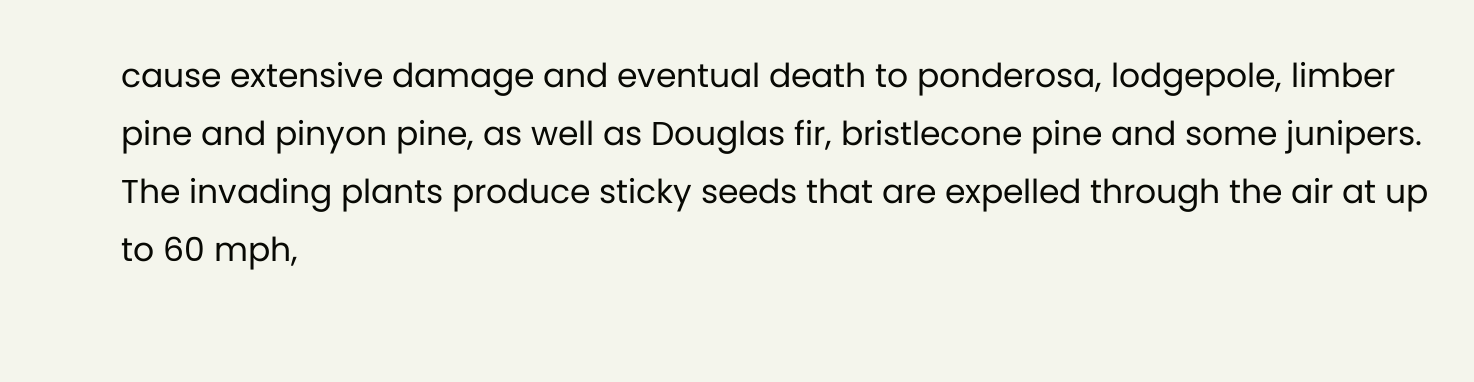cause extensive damage and eventual death to ponderosa, lodgepole, limber pine and pinyon pine, as well as Douglas fir, bristlecone pine and some junipers. The invading plants produce sticky seeds that are expelled through the air at up to 60 mph,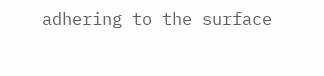adhering to the surface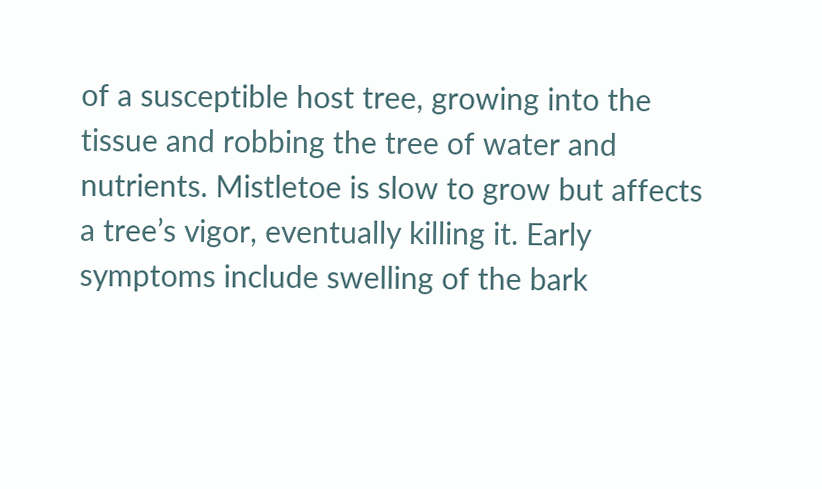of a susceptible host tree, growing into the tissue and robbing the tree of water and nutrients. Mistletoe is slow to grow but affects a tree’s vigor, eventually killing it. Early symptoms include swelling of the bark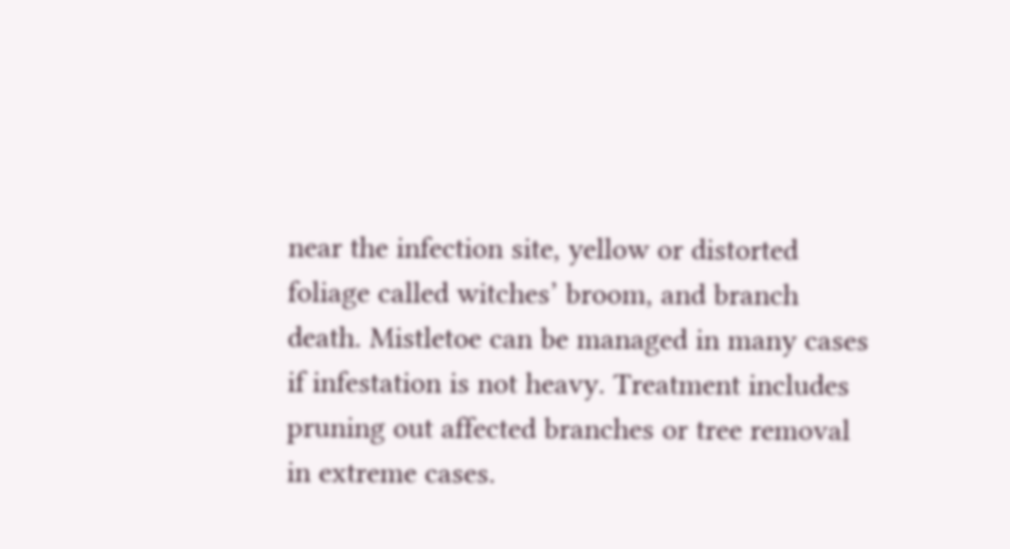near the infection site, yellow or distorted foliage called witches’ broom, and branch death. Mistletoe can be managed in many cases if infestation is not heavy. Treatment includes pruning out affected branches or tree removal in extreme cases.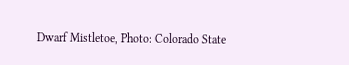Dwarf Mistletoe, Photo: Colorado State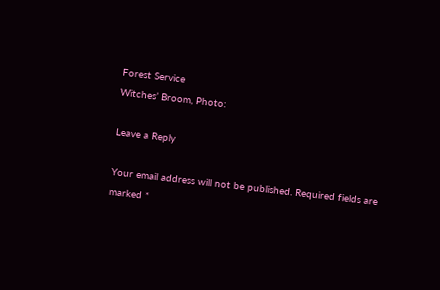Forest Service
Witches’ Broom, Photo:

Leave a Reply

Your email address will not be published. Required fields are marked *